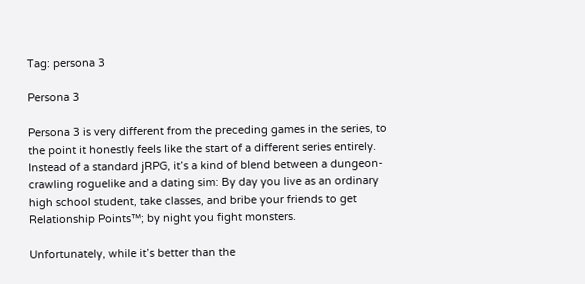Tag: persona 3

Persona 3

Persona 3 is very different from the preceding games in the series, to the point it honestly feels like the start of a different series entirely. Instead of a standard jRPG, it’s a kind of blend between a dungeon-crawling roguelike and a dating sim: By day you live as an ordinary high school student, take classes, and bribe your friends to get Relationship Points™; by night you fight monsters.

Unfortunately, while it’s better than the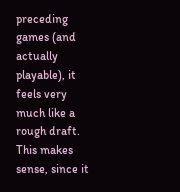preceding games (and actually playable), it feels very much like a rough draft. This makes sense, since it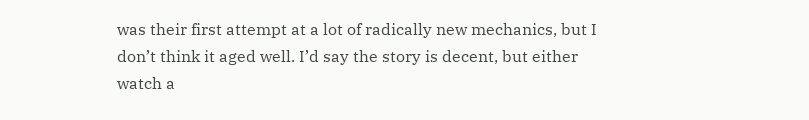was their first attempt at a lot of radically new mechanics, but I don’t think it aged well. I’d say the story is decent, but either watch a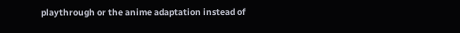playthrough or the anime adaptation instead of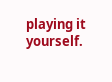playing it yourself.